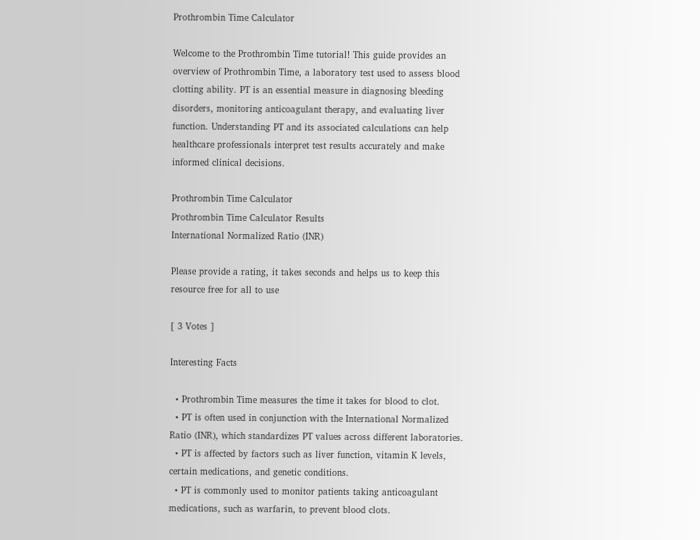Prothrombin Time Calculator

Welcome to the Prothrombin Time tutorial! This guide provides an overview of Prothrombin Time, a laboratory test used to assess blood clotting ability. PT is an essential measure in diagnosing bleeding disorders, monitoring anticoagulant therapy, and evaluating liver function. Understanding PT and its associated calculations can help healthcare professionals interpret test results accurately and make informed clinical decisions.

Prothrombin Time Calculator
Prothrombin Time Calculator Results
International Normalized Ratio (INR)

Please provide a rating, it takes seconds and helps us to keep this resource free for all to use

[ 3 Votes ]

Interesting Facts

  • Prothrombin Time measures the time it takes for blood to clot.
  • PT is often used in conjunction with the International Normalized Ratio (INR), which standardizes PT values across different laboratories.
  • PT is affected by factors such as liver function, vitamin K levels, certain medications, and genetic conditions.
  • PT is commonly used to monitor patients taking anticoagulant medications, such as warfarin, to prevent blood clots.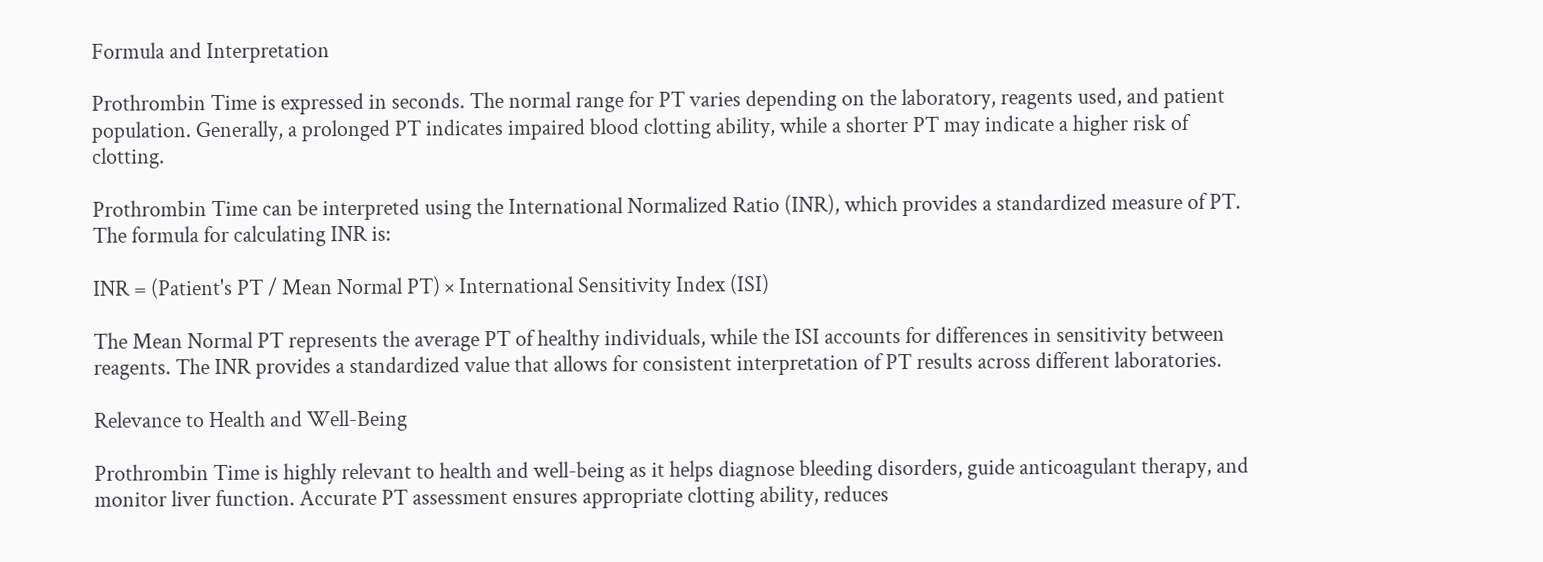Formula and Interpretation

Prothrombin Time is expressed in seconds. The normal range for PT varies depending on the laboratory, reagents used, and patient population. Generally, a prolonged PT indicates impaired blood clotting ability, while a shorter PT may indicate a higher risk of clotting.

Prothrombin Time can be interpreted using the International Normalized Ratio (INR), which provides a standardized measure of PT. The formula for calculating INR is:

INR = (Patient's PT / Mean Normal PT) × International Sensitivity Index (ISI)

The Mean Normal PT represents the average PT of healthy individuals, while the ISI accounts for differences in sensitivity between reagents. The INR provides a standardized value that allows for consistent interpretation of PT results across different laboratories.

Relevance to Health and Well-Being

Prothrombin Time is highly relevant to health and well-being as it helps diagnose bleeding disorders, guide anticoagulant therapy, and monitor liver function. Accurate PT assessment ensures appropriate clotting ability, reduces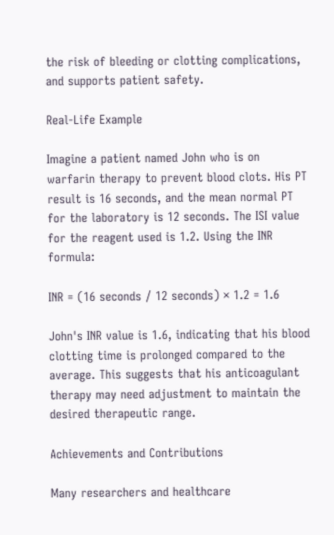the risk of bleeding or clotting complications, and supports patient safety.

Real-Life Example

Imagine a patient named John who is on warfarin therapy to prevent blood clots. His PT result is 16 seconds, and the mean normal PT for the laboratory is 12 seconds. The ISI value for the reagent used is 1.2. Using the INR formula:

INR = (16 seconds / 12 seconds) × 1.2 = 1.6

John's INR value is 1.6, indicating that his blood clotting time is prolonged compared to the average. This suggests that his anticoagulant therapy may need adjustment to maintain the desired therapeutic range.

Achievements and Contributions

Many researchers and healthcare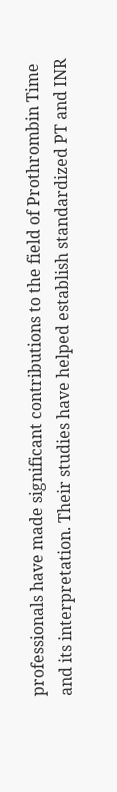professionals have made significant contributions to the field of Prothrombin Time and its interpretation. Their studies have helped establish standardized PT and INR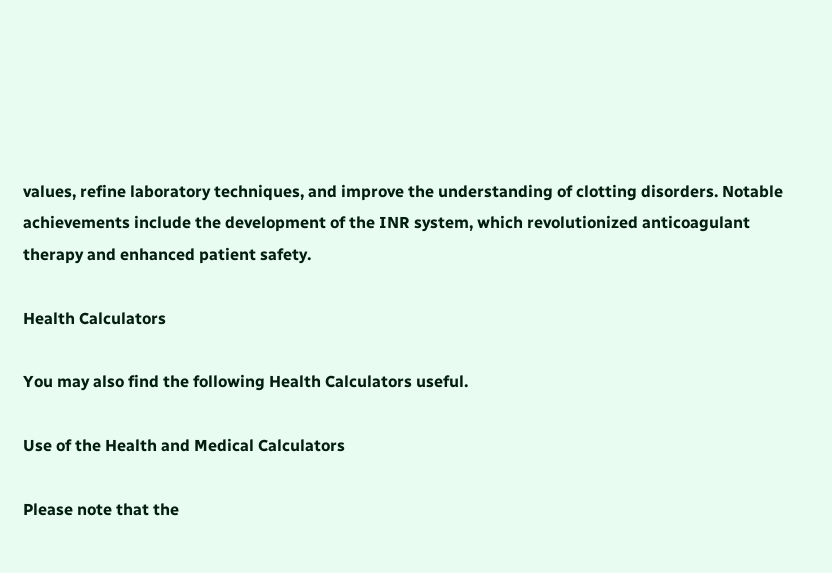values, refine laboratory techniques, and improve the understanding of clotting disorders. Notable achievements include the development of the INR system, which revolutionized anticoagulant therapy and enhanced patient safety.

Health Calculators

You may also find the following Health Calculators useful.

Use of the Health and Medical Calculators

Please note that the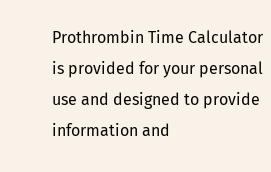Prothrombin Time Calculator is provided for your personal use and designed to provide information and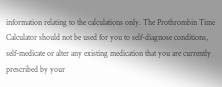information relating to the calculations only. The Prothrombin Time Calculator should not be used for you to self-diagnose conditions, self-medicate or alter any existing medication that you are currently prescribed by your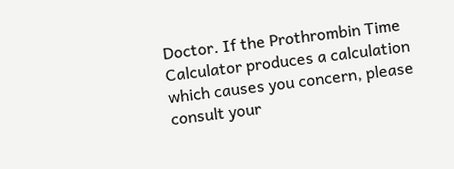Doctor. If the Prothrombin Time Calculator produces a calculation which causes you concern, please consult your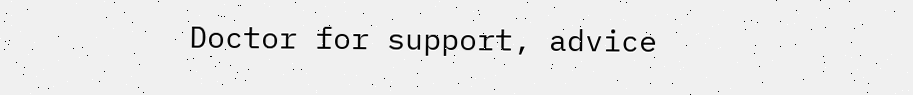Doctor for support, advice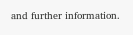and further information.